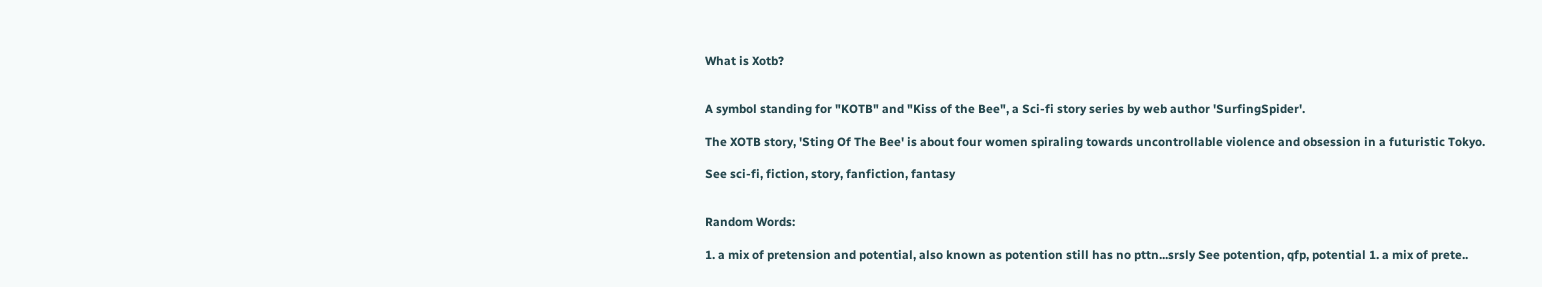What is Xotb?


A symbol standing for "KOTB" and "Kiss of the Bee", a Sci-fi story series by web author 'SurfingSpider'.

The XOTB story, 'Sting Of The Bee' is about four women spiraling towards uncontrollable violence and obsession in a futuristic Tokyo.

See sci-fi, fiction, story, fanfiction, fantasy


Random Words:

1. a mix of pretension and potential, also known as potention still has no pttn...srsly See potention, qfp, potential 1. a mix of prete..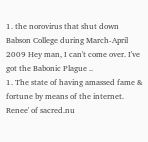1. the norovirus that shut down Babson College during March-April 2009 Hey man, I can't come over. I've got the Babonic Plague ..
1. The state of having amassed fame & fortune by means of the internet. Renee' of sacred.nu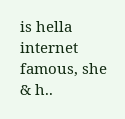is hella internet famous, she & h..